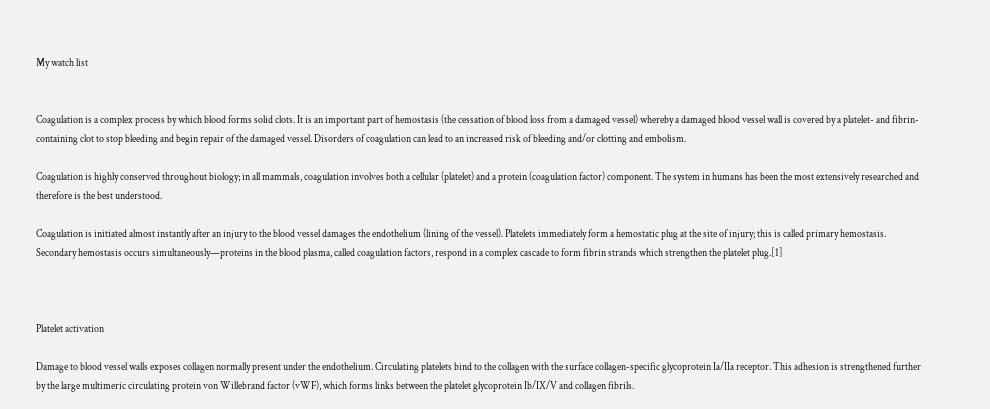My watch list


Coagulation is a complex process by which blood forms solid clots. It is an important part of hemostasis (the cessation of blood loss from a damaged vessel) whereby a damaged blood vessel wall is covered by a platelet- and fibrin-containing clot to stop bleeding and begin repair of the damaged vessel. Disorders of coagulation can lead to an increased risk of bleeding and/or clotting and embolism.

Coagulation is highly conserved throughout biology; in all mammals, coagulation involves both a cellular (platelet) and a protein (coagulation factor) component. The system in humans has been the most extensively researched and therefore is the best understood.

Coagulation is initiated almost instantly after an injury to the blood vessel damages the endothelium (lining of the vessel). Platelets immediately form a hemostatic plug at the site of injury; this is called primary hemostasis. Secondary hemostasis occurs simultaneously—proteins in the blood plasma, called coagulation factors, respond in a complex cascade to form fibrin strands which strengthen the platelet plug.[1]



Platelet activation

Damage to blood vessel walls exposes collagen normally present under the endothelium. Circulating platelets bind to the collagen with the surface collagen-specific glycoprotein Ia/IIa receptor. This adhesion is strengthened further by the large multimeric circulating protein von Willebrand factor (vWF), which forms links between the platelet glycoprotein Ib/IX/V and collagen fibrils.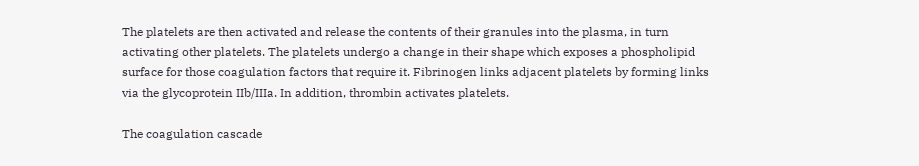The platelets are then activated and release the contents of their granules into the plasma, in turn activating other platelets. The platelets undergo a change in their shape which exposes a phospholipid surface for those coagulation factors that require it. Fibrinogen links adjacent platelets by forming links via the glycoprotein IIb/IIIa. In addition, thrombin activates platelets.

The coagulation cascade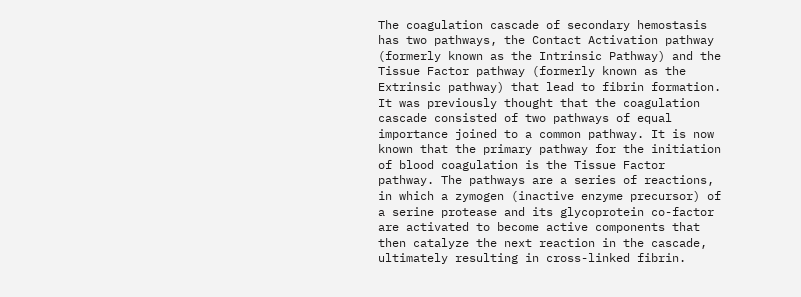The coagulation cascade of secondary hemostasis has two pathways, the Contact Activation pathway (formerly known as the Intrinsic Pathway) and the Tissue Factor pathway (formerly known as the Extrinsic pathway) that lead to fibrin formation. It was previously thought that the coagulation cascade consisted of two pathways of equal importance joined to a common pathway. It is now known that the primary pathway for the initiation of blood coagulation is the Tissue Factor pathway. The pathways are a series of reactions, in which a zymogen (inactive enzyme precursor) of a serine protease and its glycoprotein co-factor are activated to become active components that then catalyze the next reaction in the cascade, ultimately resulting in cross-linked fibrin.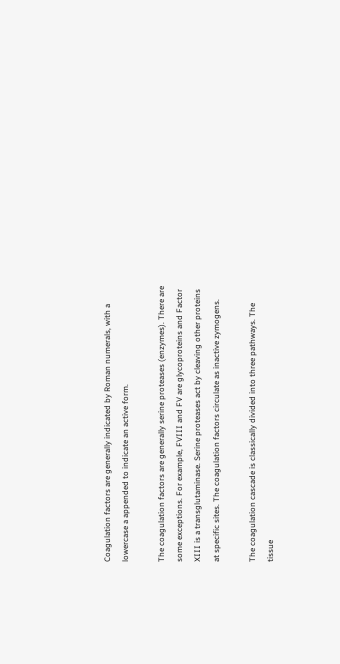Coagulation factors are generally indicated by Roman numerals, with a lowercase a appended to indicate an active form.

The coagulation factors are generally serine proteases (enzymes). There are some exceptions. For example, FVIII and FV are glycoproteins and Factor XIII is a transglutaminase. Serine proteases act by cleaving other proteins at specific sites. The coagulation factors circulate as inactive zymogens.

The coagulation cascade is classically divided into three pathways. The tissue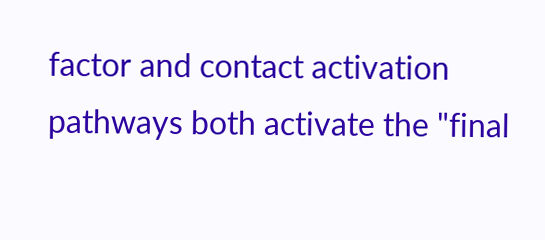factor and contact activation pathways both activate the "final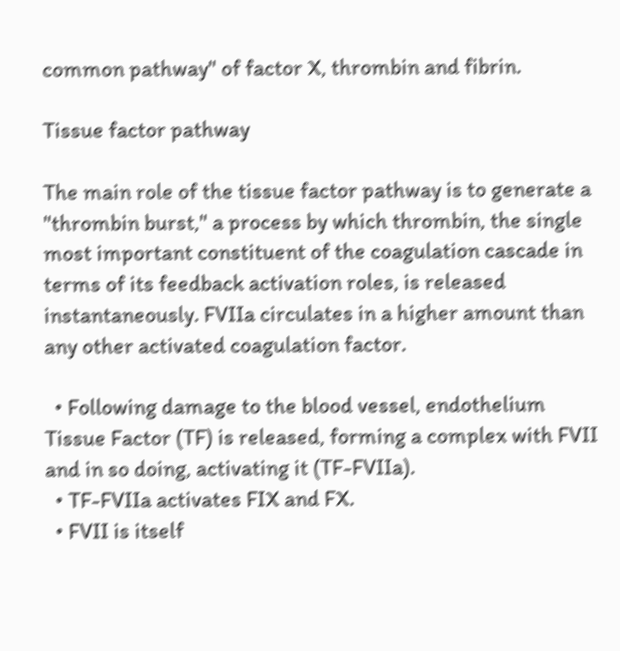common pathway" of factor X, thrombin and fibrin.

Tissue factor pathway

The main role of the tissue factor pathway is to generate a "thrombin burst," a process by which thrombin, the single most important constituent of the coagulation cascade in terms of its feedback activation roles, is released instantaneously. FVIIa circulates in a higher amount than any other activated coagulation factor.

  • Following damage to the blood vessel, endothelium Tissue Factor (TF) is released, forming a complex with FVII and in so doing, activating it (TF-FVIIa).
  • TF-FVIIa activates FIX and FX.
  • FVII is itself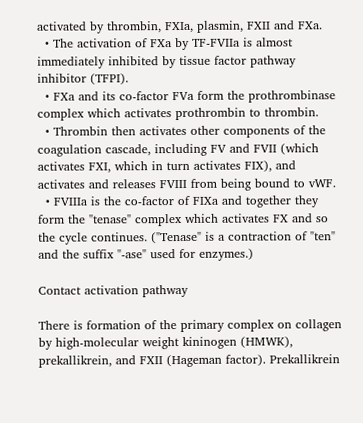activated by thrombin, FXIa, plasmin, FXII and FXa.
  • The activation of FXa by TF-FVIIa is almost immediately inhibited by tissue factor pathway inhibitor (TFPI).
  • FXa and its co-factor FVa form the prothrombinase complex which activates prothrombin to thrombin.
  • Thrombin then activates other components of the coagulation cascade, including FV and FVII (which activates FXI, which in turn activates FIX), and activates and releases FVIII from being bound to vWF.
  • FVIIIa is the co-factor of FIXa and together they form the "tenase" complex which activates FX and so the cycle continues. ("Tenase" is a contraction of "ten" and the suffix "-ase" used for enzymes.)

Contact activation pathway

There is formation of the primary complex on collagen by high-molecular weight kininogen (HMWK), prekallikrein, and FXII (Hageman factor). Prekallikrein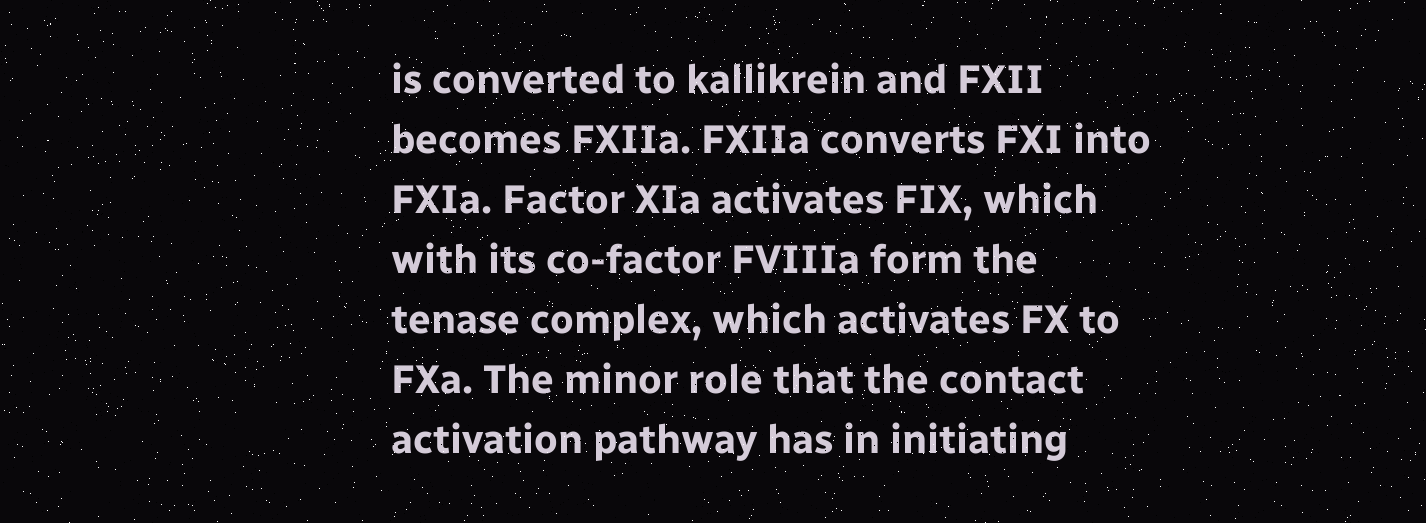is converted to kallikrein and FXII becomes FXIIa. FXIIa converts FXI into FXIa. Factor XIa activates FIX, which with its co-factor FVIIIa form the tenase complex, which activates FX to FXa. The minor role that the contact activation pathway has in initiating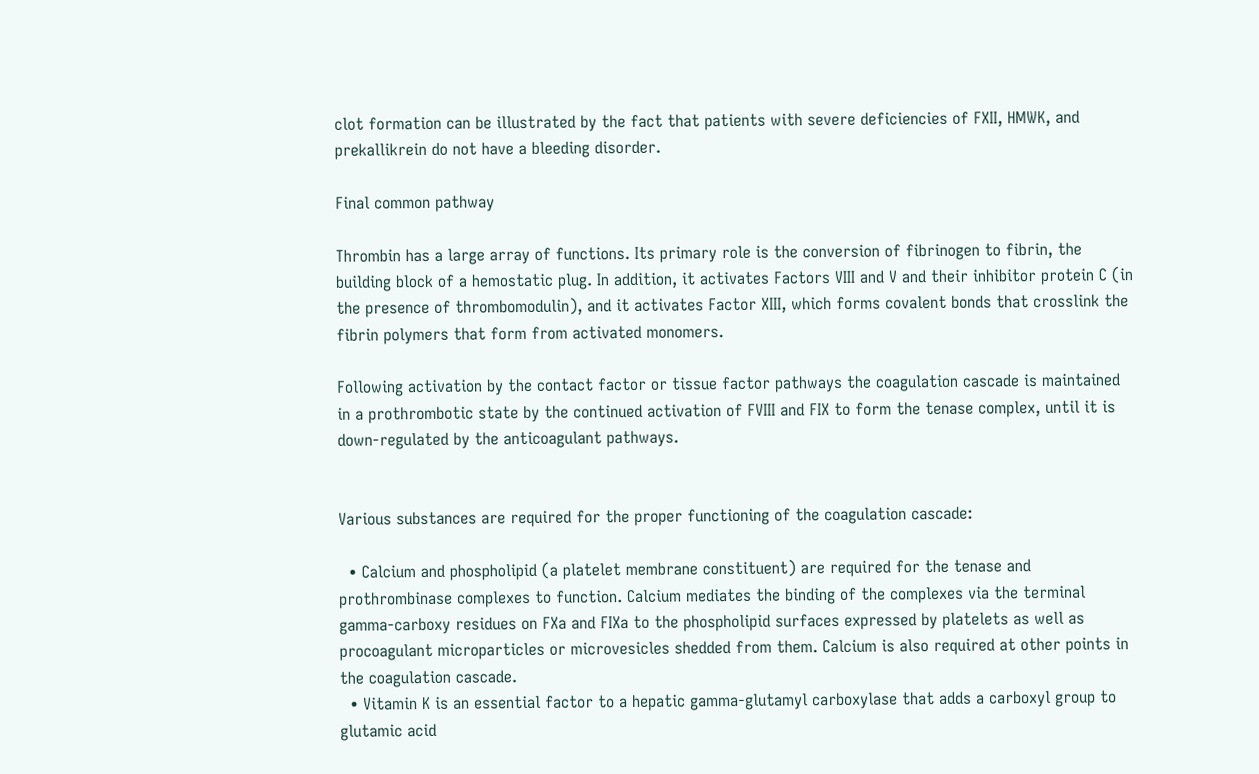clot formation can be illustrated by the fact that patients with severe deficiencies of FXII, HMWK, and prekallikrein do not have a bleeding disorder.

Final common pathway

Thrombin has a large array of functions. Its primary role is the conversion of fibrinogen to fibrin, the building block of a hemostatic plug. In addition, it activates Factors VIII and V and their inhibitor protein C (in the presence of thrombomodulin), and it activates Factor XIII, which forms covalent bonds that crosslink the fibrin polymers that form from activated monomers.

Following activation by the contact factor or tissue factor pathways the coagulation cascade is maintained in a prothrombotic state by the continued activation of FVIII and FIX to form the tenase complex, until it is down-regulated by the anticoagulant pathways.


Various substances are required for the proper functioning of the coagulation cascade:

  • Calcium and phospholipid (a platelet membrane constituent) are required for the tenase and prothrombinase complexes to function. Calcium mediates the binding of the complexes via the terminal gamma-carboxy residues on FXa and FIXa to the phospholipid surfaces expressed by platelets as well as procoagulant microparticles or microvesicles shedded from them. Calcium is also required at other points in the coagulation cascade.
  • Vitamin K is an essential factor to a hepatic gamma-glutamyl carboxylase that adds a carboxyl group to glutamic acid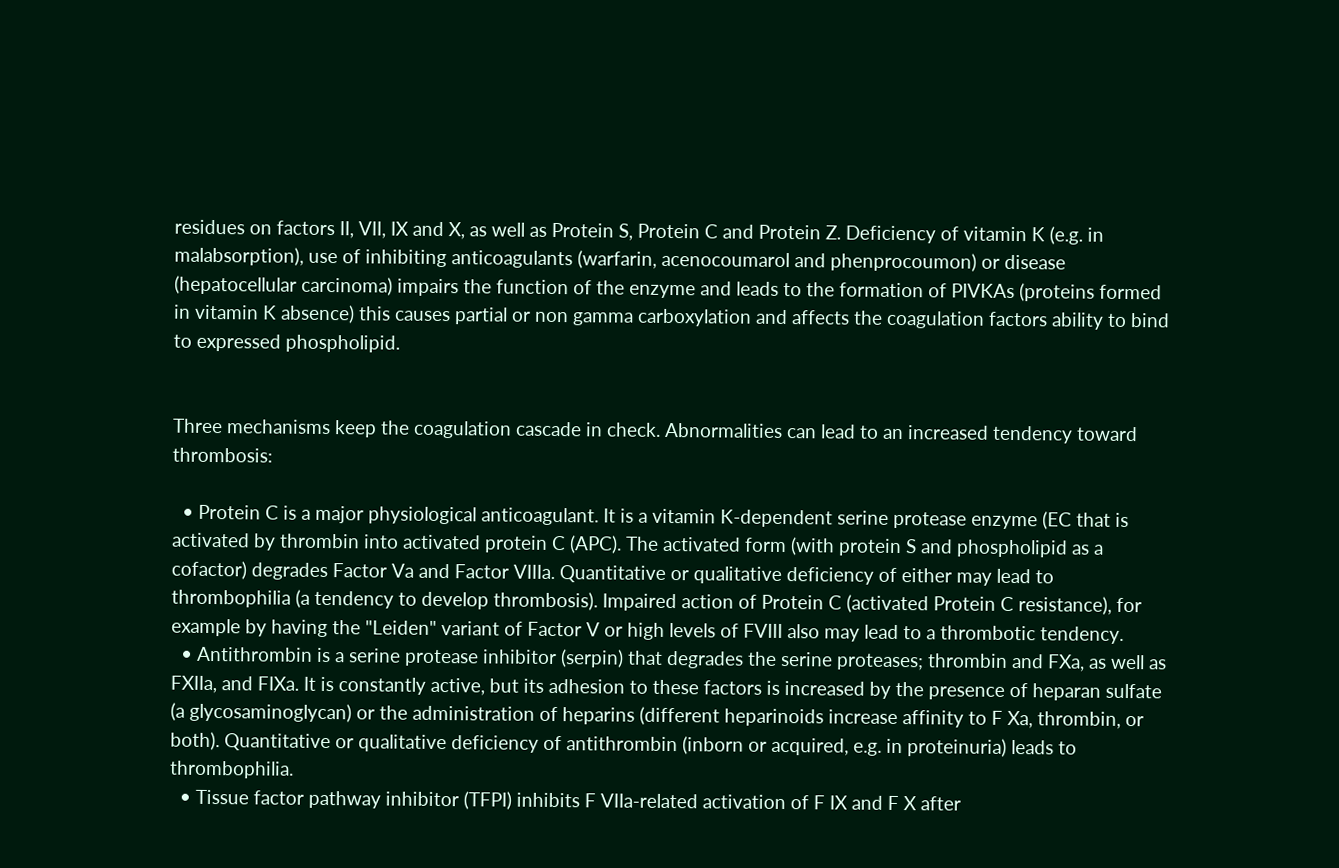residues on factors II, VII, IX and X, as well as Protein S, Protein C and Protein Z. Deficiency of vitamin K (e.g. in malabsorption), use of inhibiting anticoagulants (warfarin, acenocoumarol and phenprocoumon) or disease (hepatocellular carcinoma) impairs the function of the enzyme and leads to the formation of PIVKAs (proteins formed in vitamin K absence) this causes partial or non gamma carboxylation and affects the coagulation factors ability to bind to expressed phospholipid.


Three mechanisms keep the coagulation cascade in check. Abnormalities can lead to an increased tendency toward thrombosis:

  • Protein C is a major physiological anticoagulant. It is a vitamin K-dependent serine protease enzyme (EC that is activated by thrombin into activated protein C (APC). The activated form (with protein S and phospholipid as a cofactor) degrades Factor Va and Factor VIIIa. Quantitative or qualitative deficiency of either may lead to thrombophilia (a tendency to develop thrombosis). Impaired action of Protein C (activated Protein C resistance), for example by having the "Leiden" variant of Factor V or high levels of FVIII also may lead to a thrombotic tendency.
  • Antithrombin is a serine protease inhibitor (serpin) that degrades the serine proteases; thrombin and FXa, as well as FXIIa, and FIXa. It is constantly active, but its adhesion to these factors is increased by the presence of heparan sulfate (a glycosaminoglycan) or the administration of heparins (different heparinoids increase affinity to F Xa, thrombin, or both). Quantitative or qualitative deficiency of antithrombin (inborn or acquired, e.g. in proteinuria) leads to thrombophilia.
  • Tissue factor pathway inhibitor (TFPI) inhibits F VIIa-related activation of F IX and F X after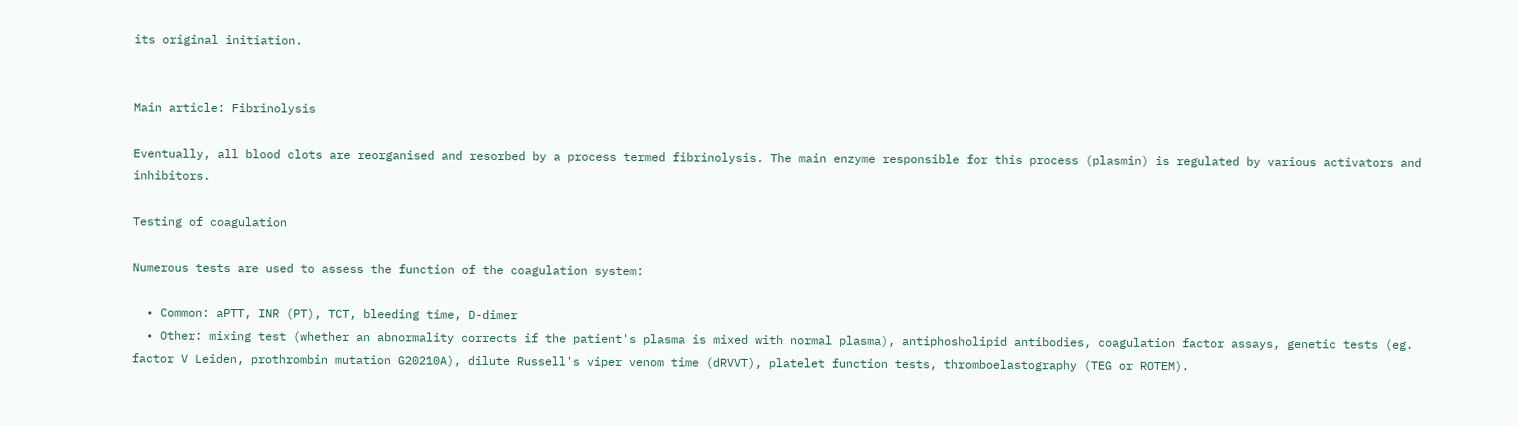its original initiation.


Main article: Fibrinolysis

Eventually, all blood clots are reorganised and resorbed by a process termed fibrinolysis. The main enzyme responsible for this process (plasmin) is regulated by various activators and inhibitors.

Testing of coagulation

Numerous tests are used to assess the function of the coagulation system:

  • Common: aPTT, INR (PT), TCT, bleeding time, D-dimer
  • Other: mixing test (whether an abnormality corrects if the patient's plasma is mixed with normal plasma), antiphosholipid antibodies, coagulation factor assays, genetic tests (eg. factor V Leiden, prothrombin mutation G20210A), dilute Russell's viper venom time (dRVVT), platelet function tests, thromboelastography (TEG or ROTEM).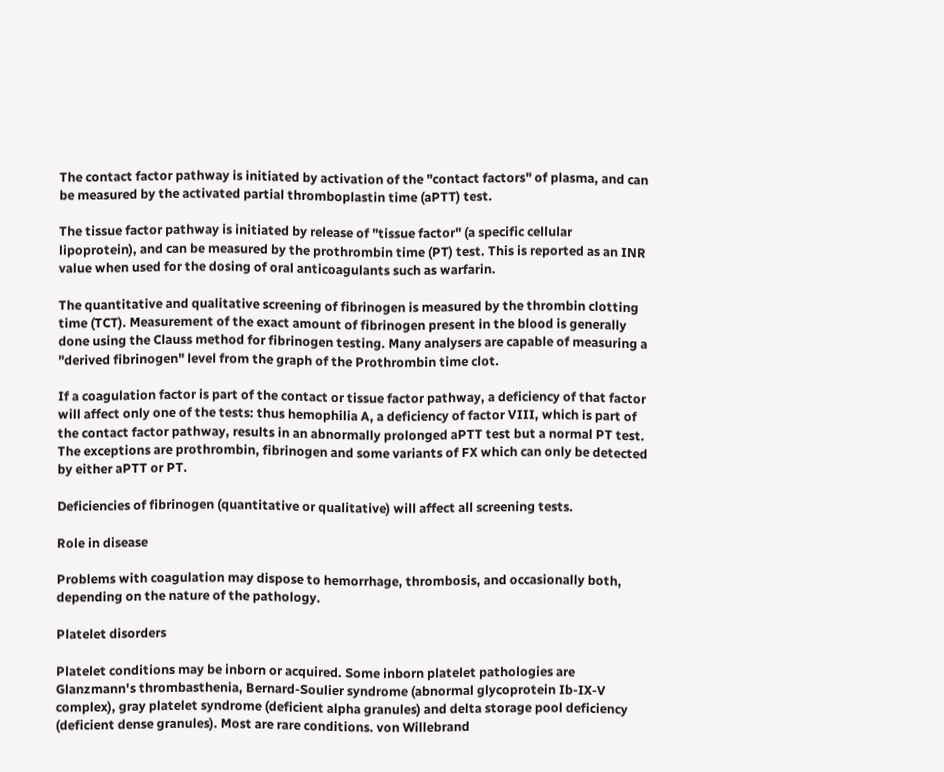The contact factor pathway is initiated by activation of the "contact factors" of plasma, and can be measured by the activated partial thromboplastin time (aPTT) test.

The tissue factor pathway is initiated by release of "tissue factor" (a specific cellular lipoprotein), and can be measured by the prothrombin time (PT) test. This is reported as an INR value when used for the dosing of oral anticoagulants such as warfarin.

The quantitative and qualitative screening of fibrinogen is measured by the thrombin clotting time (TCT). Measurement of the exact amount of fibrinogen present in the blood is generally done using the Clauss method for fibrinogen testing. Many analysers are capable of measuring a "derived fibrinogen" level from the graph of the Prothrombin time clot.

If a coagulation factor is part of the contact or tissue factor pathway, a deficiency of that factor will affect only one of the tests: thus hemophilia A, a deficiency of factor VIII, which is part of the contact factor pathway, results in an abnormally prolonged aPTT test but a normal PT test. The exceptions are prothrombin, fibrinogen and some variants of FX which can only be detected by either aPTT or PT.

Deficiencies of fibrinogen (quantitative or qualitative) will affect all screening tests.

Role in disease

Problems with coagulation may dispose to hemorrhage, thrombosis, and occasionally both, depending on the nature of the pathology.

Platelet disorders

Platelet conditions may be inborn or acquired. Some inborn platelet pathologies are Glanzmann's thrombasthenia, Bernard-Soulier syndrome (abnormal glycoprotein Ib-IX-V complex), gray platelet syndrome (deficient alpha granules) and delta storage pool deficiency (deficient dense granules). Most are rare conditions. von Willebrand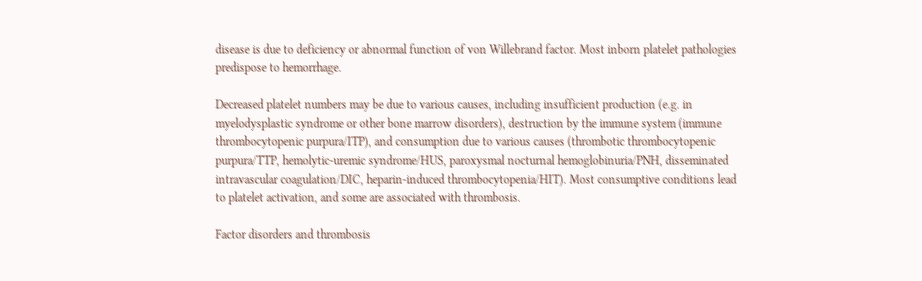disease is due to deficiency or abnormal function of von Willebrand factor. Most inborn platelet pathologies predispose to hemorrhage.

Decreased platelet numbers may be due to various causes, including insufficient production (e.g. in myelodysplastic syndrome or other bone marrow disorders), destruction by the immune system (immune thrombocytopenic purpura/ITP), and consumption due to various causes (thrombotic thrombocytopenic purpura/TTP, hemolytic-uremic syndrome/HUS, paroxysmal nocturnal hemoglobinuria/PNH, disseminated intravascular coagulation/DIC, heparin-induced thrombocytopenia/HIT). Most consumptive conditions lead to platelet activation, and some are associated with thrombosis.

Factor disorders and thrombosis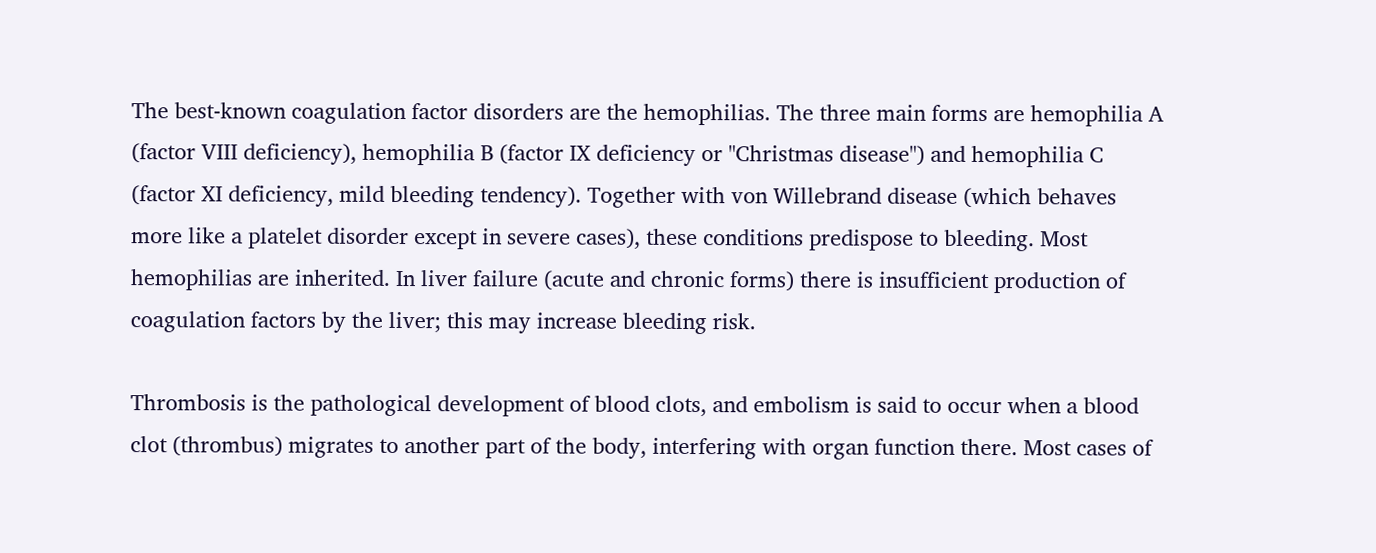The best-known coagulation factor disorders are the hemophilias. The three main forms are hemophilia A (factor VIII deficiency), hemophilia B (factor IX deficiency or "Christmas disease") and hemophilia C (factor XI deficiency, mild bleeding tendency). Together with von Willebrand disease (which behaves more like a platelet disorder except in severe cases), these conditions predispose to bleeding. Most hemophilias are inherited. In liver failure (acute and chronic forms) there is insufficient production of coagulation factors by the liver; this may increase bleeding risk.

Thrombosis is the pathological development of blood clots, and embolism is said to occur when a blood clot (thrombus) migrates to another part of the body, interfering with organ function there. Most cases of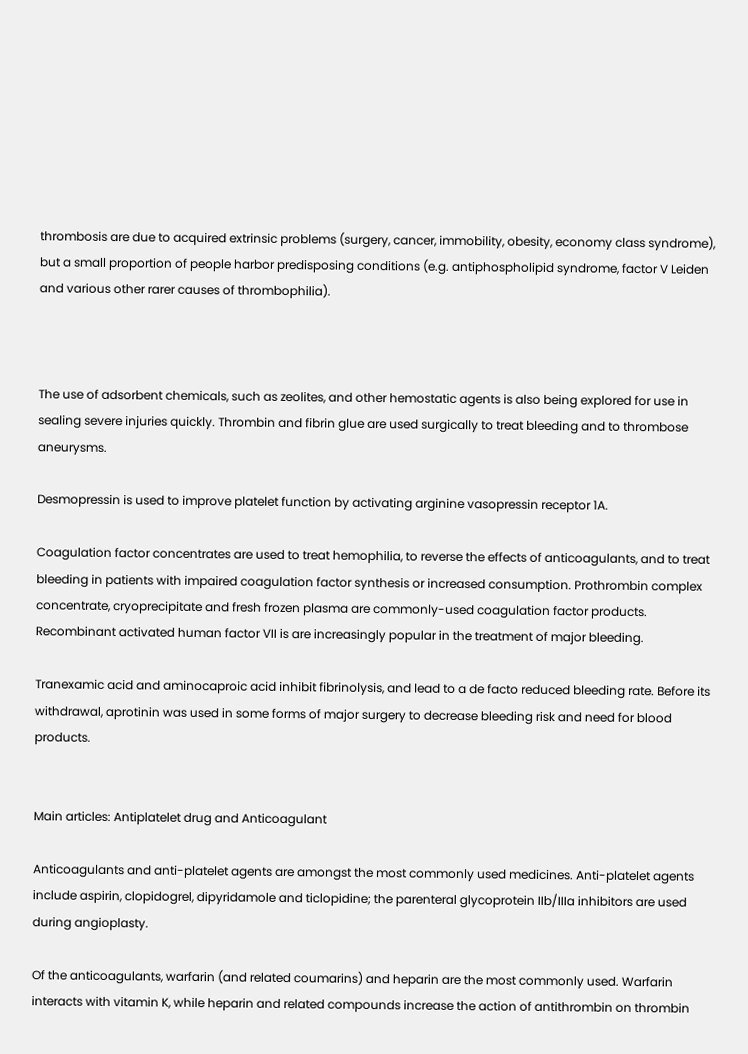thrombosis are due to acquired extrinsic problems (surgery, cancer, immobility, obesity, economy class syndrome), but a small proportion of people harbor predisposing conditions (e.g. antiphospholipid syndrome, factor V Leiden and various other rarer causes of thrombophilia).



The use of adsorbent chemicals, such as zeolites, and other hemostatic agents is also being explored for use in sealing severe injuries quickly. Thrombin and fibrin glue are used surgically to treat bleeding and to thrombose aneurysms.

Desmopressin is used to improve platelet function by activating arginine vasopressin receptor 1A.

Coagulation factor concentrates are used to treat hemophilia, to reverse the effects of anticoagulants, and to treat bleeding in patients with impaired coagulation factor synthesis or increased consumption. Prothrombin complex concentrate, cryoprecipitate and fresh frozen plasma are commonly-used coagulation factor products. Recombinant activated human factor VII is are increasingly popular in the treatment of major bleeding.

Tranexamic acid and aminocaproic acid inhibit fibrinolysis, and lead to a de facto reduced bleeding rate. Before its withdrawal, aprotinin was used in some forms of major surgery to decrease bleeding risk and need for blood products.


Main articles: Antiplatelet drug and Anticoagulant

Anticoagulants and anti-platelet agents are amongst the most commonly used medicines. Anti-platelet agents include aspirin, clopidogrel, dipyridamole and ticlopidine; the parenteral glycoprotein IIb/IIIa inhibitors are used during angioplasty.

Of the anticoagulants, warfarin (and related coumarins) and heparin are the most commonly used. Warfarin interacts with vitamin K, while heparin and related compounds increase the action of antithrombin on thrombin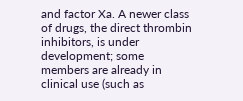and factor Xa. A newer class of drugs, the direct thrombin inhibitors, is under development; some members are already in clinical use (such as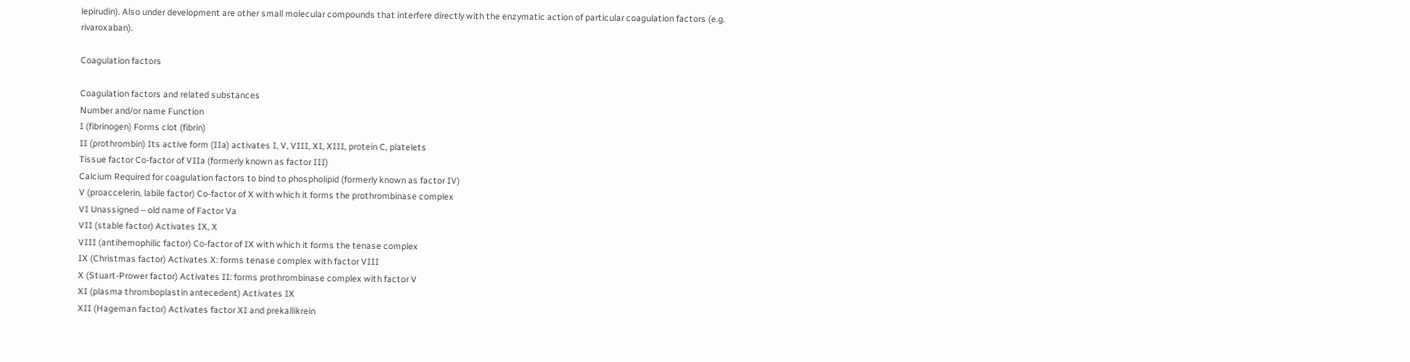lepirudin). Also under development are other small molecular compounds that interfere directly with the enzymatic action of particular coagulation factors (e.g. rivaroxaban).

Coagulation factors

Coagulation factors and related substances
Number and/or name Function
I (fibrinogen) Forms clot (fibrin)
II (prothrombin) Its active form (IIa) activates I, V, VIII, XI, XIII, protein C, platelets
Tissue factor Co-factor of VIIa (formerly known as factor III)
Calcium Required for coagulation factors to bind to phospholipid (formerly known as factor IV)
V (proaccelerin, labile factor) Co-factor of X with which it forms the prothrombinase complex
VI Unassigned – old name of Factor Va
VII (stable factor) Activates IX, X
VIII (antihemophilic factor) Co-factor of IX with which it forms the tenase complex
IX (Christmas factor) Activates X: forms tenase complex with factor VIII
X (Stuart-Prower factor) Activates II: forms prothrombinase complex with factor V
XI (plasma thromboplastin antecedent) Activates IX
XII (Hageman factor) Activates factor XI and prekallikrein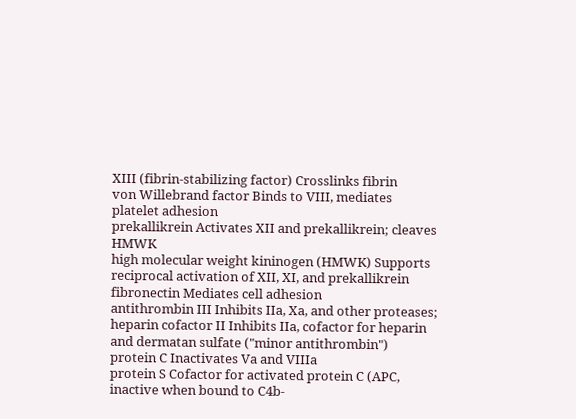XIII (fibrin-stabilizing factor) Crosslinks fibrin
von Willebrand factor Binds to VIII, mediates platelet adhesion
prekallikrein Activates XII and prekallikrein; cleaves HMWK
high molecular weight kininogen (HMWK) Supports reciprocal activation of XII, XI, and prekallikrein
fibronectin Mediates cell adhesion
antithrombin III Inhibits IIa, Xa, and other proteases;
heparin cofactor II Inhibits IIa, cofactor for heparin and dermatan sulfate ("minor antithrombin")
protein C Inactivates Va and VIIIa
protein S Cofactor for activated protein C (APC, inactive when bound to C4b-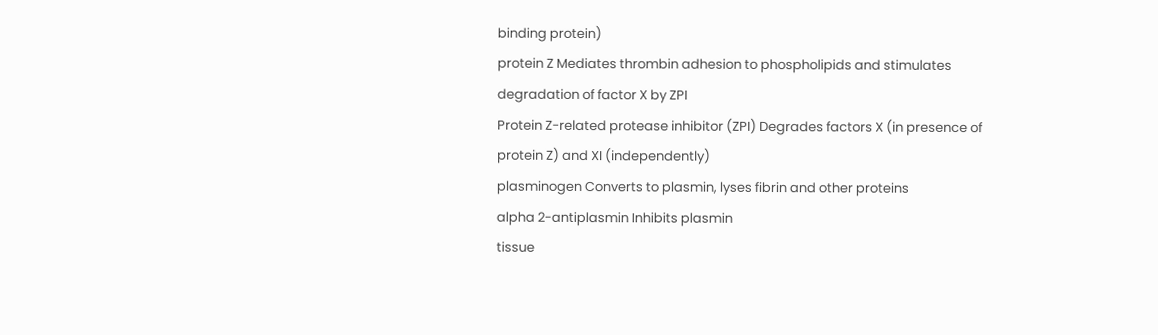binding protein)
protein Z Mediates thrombin adhesion to phospholipids and stimulates degradation of factor X by ZPI
Protein Z-related protease inhibitor (ZPI) Degrades factors X (in presence of protein Z) and XI (independently)
plasminogen Converts to plasmin, lyses fibrin and other proteins
alpha 2-antiplasmin Inhibits plasmin
tissue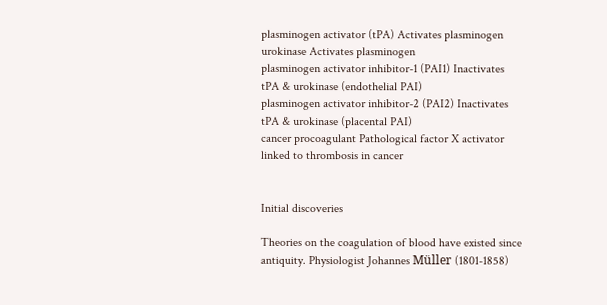plasminogen activator (tPA) Activates plasminogen
urokinase Activates plasminogen
plasminogen activator inhibitor-1 (PAI1) Inactivates tPA & urokinase (endothelial PAI)
plasminogen activator inhibitor-2 (PAI2) Inactivates tPA & urokinase (placental PAI)
cancer procoagulant Pathological factor X activator linked to thrombosis in cancer


Initial discoveries

Theories on the coagulation of blood have existed since antiquity. Physiologist Johannes Müller (1801-1858)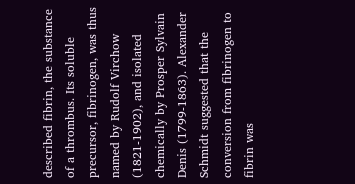described fibrin, the substance of a thrombus. Its soluble precursor, fibrinogen, was thus named by Rudolf Virchow (1821-1902), and isolated chemically by Prosper Sylvain Denis (1799-1863). Alexander Schmidt suggested that the conversion from fibrinogen to fibrin was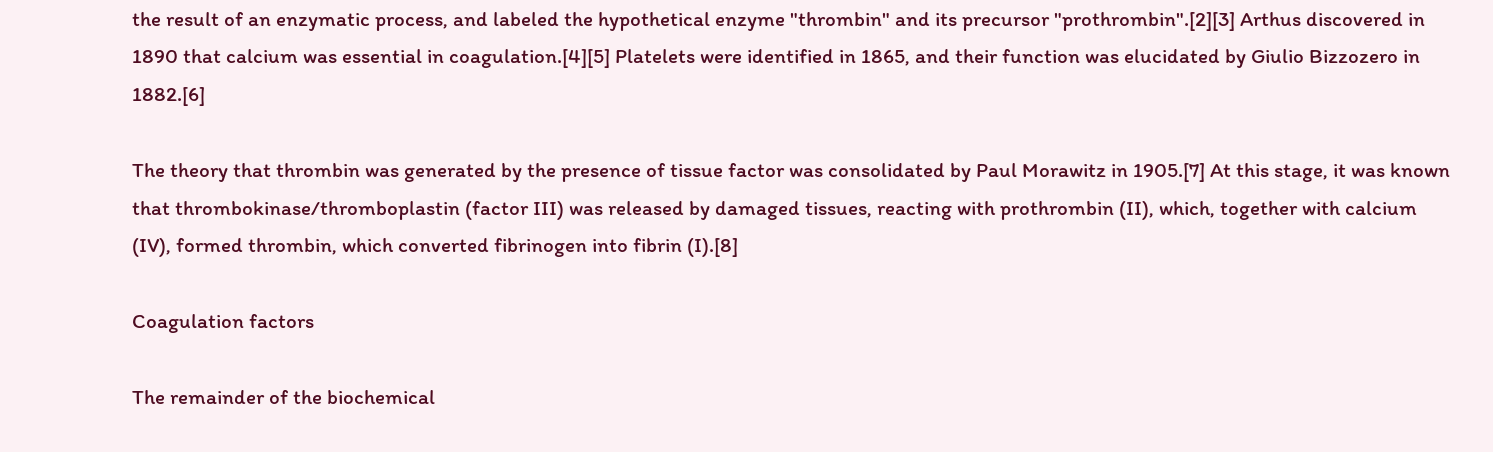the result of an enzymatic process, and labeled the hypothetical enzyme "thrombin" and its precursor "prothrombin".[2][3] Arthus discovered in 1890 that calcium was essential in coagulation.[4][5] Platelets were identified in 1865, and their function was elucidated by Giulio Bizzozero in 1882.[6]

The theory that thrombin was generated by the presence of tissue factor was consolidated by Paul Morawitz in 1905.[7] At this stage, it was known that thrombokinase/thromboplastin (factor III) was released by damaged tissues, reacting with prothrombin (II), which, together with calcium (IV), formed thrombin, which converted fibrinogen into fibrin (I).[8]

Coagulation factors

The remainder of the biochemical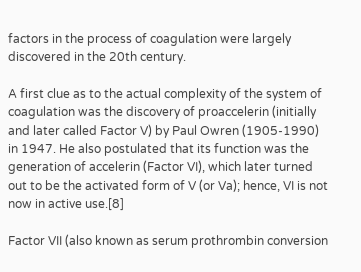factors in the process of coagulation were largely discovered in the 20th century.

A first clue as to the actual complexity of the system of coagulation was the discovery of proaccelerin (initially and later called Factor V) by Paul Owren (1905-1990) in 1947. He also postulated that its function was the generation of accelerin (Factor VI), which later turned out to be the activated form of V (or Va); hence, VI is not now in active use.[8]

Factor VII (also known as serum prothrombin conversion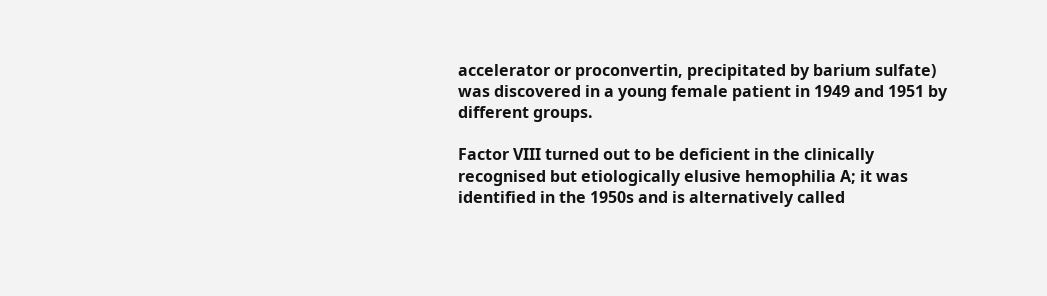accelerator or proconvertin, precipitated by barium sulfate) was discovered in a young female patient in 1949 and 1951 by different groups.

Factor VIII turned out to be deficient in the clinically recognised but etiologically elusive hemophilia A; it was identified in the 1950s and is alternatively called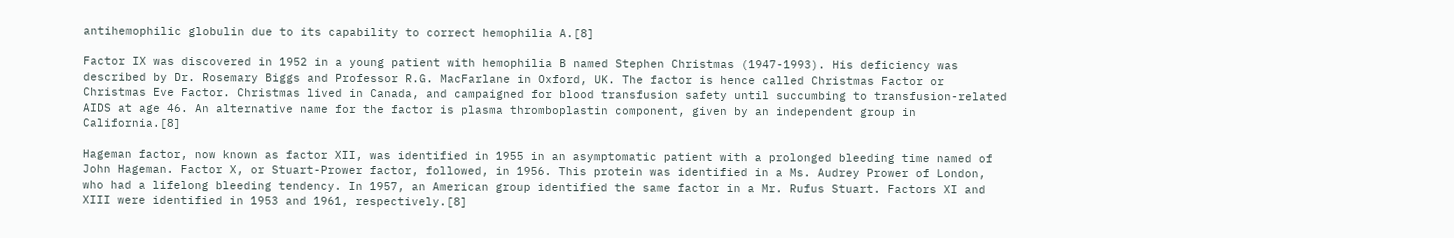antihemophilic globulin due to its capability to correct hemophilia A.[8]

Factor IX was discovered in 1952 in a young patient with hemophilia B named Stephen Christmas (1947-1993). His deficiency was described by Dr. Rosemary Biggs and Professor R.G. MacFarlane in Oxford, UK. The factor is hence called Christmas Factor or Christmas Eve Factor. Christmas lived in Canada, and campaigned for blood transfusion safety until succumbing to transfusion-related AIDS at age 46. An alternative name for the factor is plasma thromboplastin component, given by an independent group in California.[8]

Hageman factor, now known as factor XII, was identified in 1955 in an asymptomatic patient with a prolonged bleeding time named of John Hageman. Factor X, or Stuart-Prower factor, followed, in 1956. This protein was identified in a Ms. Audrey Prower of London, who had a lifelong bleeding tendency. In 1957, an American group identified the same factor in a Mr. Rufus Stuart. Factors XI and XIII were identified in 1953 and 1961, respectively.[8]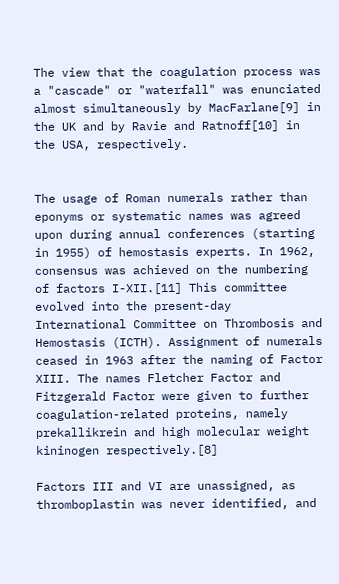The view that the coagulation process was a "cascade" or "waterfall" was enunciated almost simultaneously by MacFarlane[9] in the UK and by Ravie and Ratnoff[10] in the USA, respectively.


The usage of Roman numerals rather than eponyms or systematic names was agreed upon during annual conferences (starting in 1955) of hemostasis experts. In 1962, consensus was achieved on the numbering of factors I-XII.[11] This committee evolved into the present-day International Committee on Thrombosis and Hemostasis (ICTH). Assignment of numerals ceased in 1963 after the naming of Factor XIII. The names Fletcher Factor and Fitzgerald Factor were given to further coagulation-related proteins, namely prekallikrein and high molecular weight kininogen respectively.[8]

Factors III and VI are unassigned, as thromboplastin was never identified, and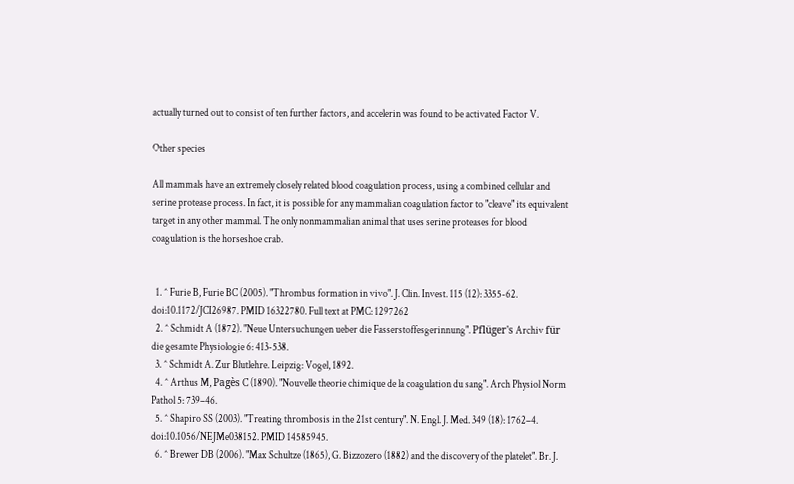actually turned out to consist of ten further factors, and accelerin was found to be activated Factor V.

Other species

All mammals have an extremely closely related blood coagulation process, using a combined cellular and serine protease process. In fact, it is possible for any mammalian coagulation factor to "cleave" its equivalent target in any other mammal. The only nonmammalian animal that uses serine proteases for blood coagulation is the horseshoe crab.


  1. ^ Furie B, Furie BC (2005). "Thrombus formation in vivo". J. Clin. Invest. 115 (12): 3355-62. doi:10.1172/JCI26987. PMID 16322780. Full text at PMC: 1297262
  2. ^ Schmidt A (1872). "Neue Untersuchungen ueber die Fasserstoffesgerinnung". Pflüger's Archiv für die gesamte Physiologie 6: 413-538.
  3. ^ Schmidt A. Zur Blutlehre. Leipzig: Vogel, 1892.
  4. ^ Arthus M, Pagès C (1890). "Nouvelle theorie chimique de la coagulation du sang". Arch Physiol Norm Pathol 5: 739–46.
  5. ^ Shapiro SS (2003). "Treating thrombosis in the 21st century". N. Engl. J. Med. 349 (18): 1762–4. doi:10.1056/NEJMe038152. PMID 14585945.
  6. ^ Brewer DB (2006). "Max Schultze (1865), G. Bizzozero (1882) and the discovery of the platelet". Br. J.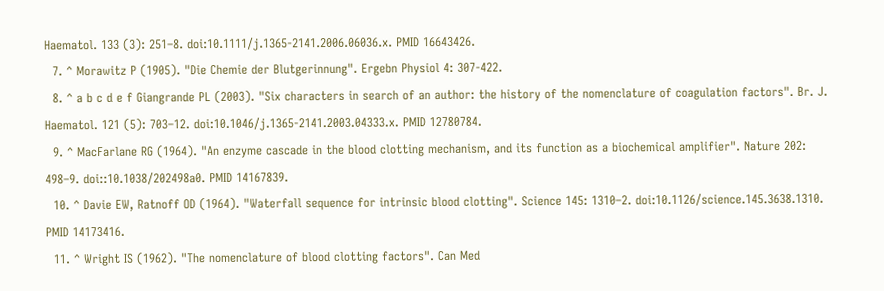Haematol. 133 (3): 251–8. doi:10.1111/j.1365-2141.2006.06036.x. PMID 16643426.
  7. ^ Morawitz P (1905). "Die Chemie der Blutgerinnung". Ergebn Physiol 4: 307-422.
  8. ^ a b c d e f Giangrande PL (2003). "Six characters in search of an author: the history of the nomenclature of coagulation factors". Br. J. Haematol. 121 (5): 703–12. doi:10.1046/j.1365-2141.2003.04333.x. PMID 12780784.
  9. ^ MacFarlane RG (1964). "An enzyme cascade in the blood clotting mechanism, and its function as a biochemical amplifier". Nature 202: 498–9. doi::10.1038/202498a0. PMID 14167839.
  10. ^ Davie EW, Ratnoff OD (1964). "Waterfall sequence for intrinsic blood clotting". Science 145: 1310–2. doi:10.1126/science.145.3638.1310. PMID 14173416.
  11. ^ Wright IS (1962). "The nomenclature of blood clotting factors". Can Med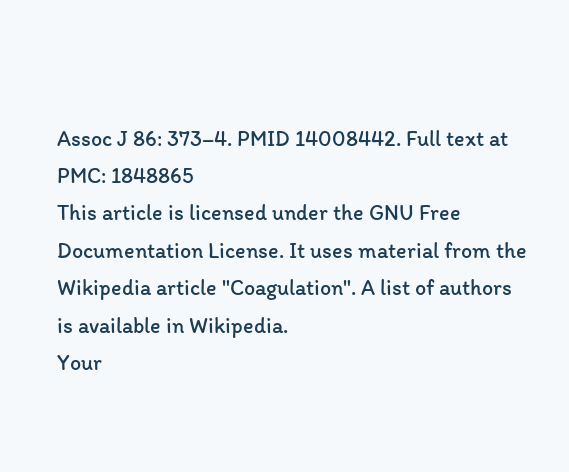Assoc J 86: 373–4. PMID 14008442. Full text at PMC: 1848865
This article is licensed under the GNU Free Documentation License. It uses material from the Wikipedia article "Coagulation". A list of authors is available in Wikipedia.
Your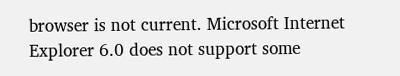browser is not current. Microsoft Internet Explorer 6.0 does not support some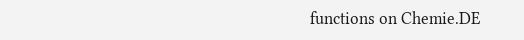functions on Chemie.DE